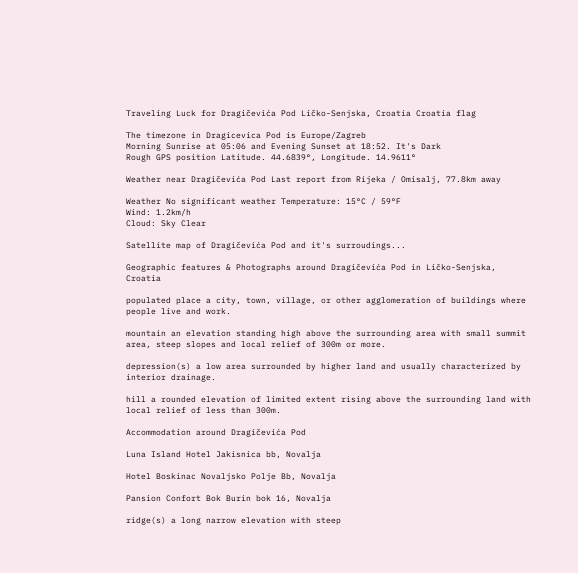Traveling Luck for Dragičevića Pod Ličko-Senjska, Croatia Croatia flag

The timezone in Dragicevica Pod is Europe/Zagreb
Morning Sunrise at 05:06 and Evening Sunset at 18:52. It's Dark
Rough GPS position Latitude. 44.6839°, Longitude. 14.9611°

Weather near Dragičevića Pod Last report from Rijeka / Omisalj, 77.8km away

Weather No significant weather Temperature: 15°C / 59°F
Wind: 1.2km/h
Cloud: Sky Clear

Satellite map of Dragičevića Pod and it's surroudings...

Geographic features & Photographs around Dragičevića Pod in Ličko-Senjska, Croatia

populated place a city, town, village, or other agglomeration of buildings where people live and work.

mountain an elevation standing high above the surrounding area with small summit area, steep slopes and local relief of 300m or more.

depression(s) a low area surrounded by higher land and usually characterized by interior drainage.

hill a rounded elevation of limited extent rising above the surrounding land with local relief of less than 300m.

Accommodation around Dragičevića Pod

Luna Island Hotel Jakisnica bb, Novalja

Hotel Boskinac Novaljsko Polje Bb, Novalja

Pansion Confort Bok Burin bok 16, Novalja

ridge(s) a long narrow elevation with steep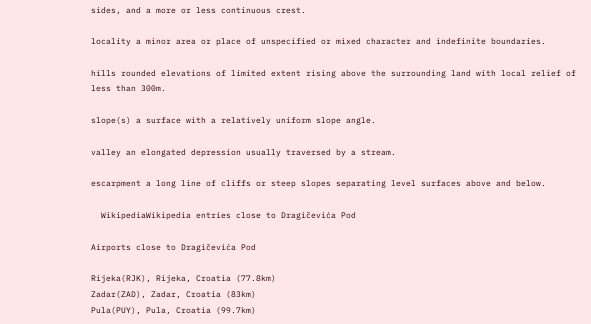sides, and a more or less continuous crest.

locality a minor area or place of unspecified or mixed character and indefinite boundaries.

hills rounded elevations of limited extent rising above the surrounding land with local relief of less than 300m.

slope(s) a surface with a relatively uniform slope angle.

valley an elongated depression usually traversed by a stream.

escarpment a long line of cliffs or steep slopes separating level surfaces above and below.

  WikipediaWikipedia entries close to Dragičevića Pod

Airports close to Dragičevića Pod

Rijeka(RJK), Rijeka, Croatia (77.8km)
Zadar(ZAD), Zadar, Croatia (83km)
Pula(PUY), Pula, Croatia (99.7km)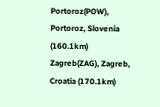Portoroz(POW), Portoroz, Slovenia (160.1km)
Zagreb(ZAG), Zagreb, Croatia (170.1km)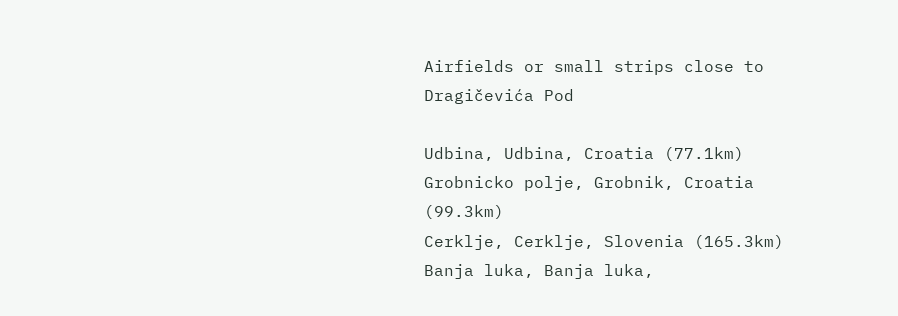Airfields or small strips close to Dragičevića Pod

Udbina, Udbina, Croatia (77.1km)
Grobnicko polje, Grobnik, Croatia (99.3km)
Cerklje, Cerklje, Slovenia (165.3km)
Banja luka, Banja luka,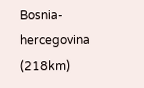Bosnia-hercegovina (218km)